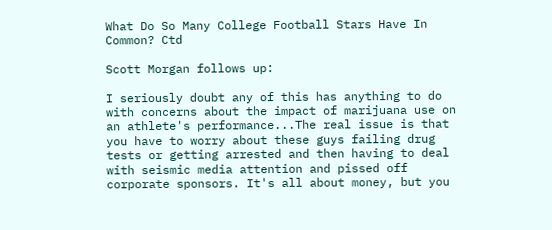What Do So Many College Football Stars Have In Common? Ctd

Scott Morgan follows up:

I seriously doubt any of this has anything to do with concerns about the impact of marijuana use on an athlete's performance...The real issue is that you have to worry about these guys failing drug tests or getting arrested and then having to deal with seismic media attention and pissed off corporate sponsors. It's all about money, but you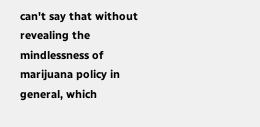can't say that without revealing the mindlessness of marijuana policy in general, which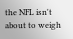the NFL isn't about to weigh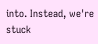into. Instead, we're stuck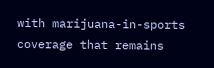with marijuana-in-sports coverage that remains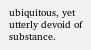ubiquitous, yet utterly devoid of substance.